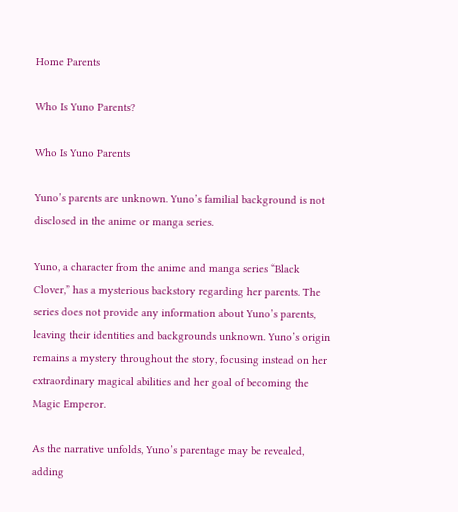Home Parents

Who Is Yuno Parents?

Who Is Yuno Parents

Yuno’s parents are unknown. Yuno’s familial background is not disclosed in the anime or manga series.

Yuno, a character from the anime and manga series “Black Clover,” has a mysterious backstory regarding her parents. The series does not provide any information about Yuno’s parents, leaving their identities and backgrounds unknown. Yuno’s origin remains a mystery throughout the story, focusing instead on her extraordinary magical abilities and her goal of becoming the Magic Emperor.

As the narrative unfolds, Yuno’s parentage may be revealed, adding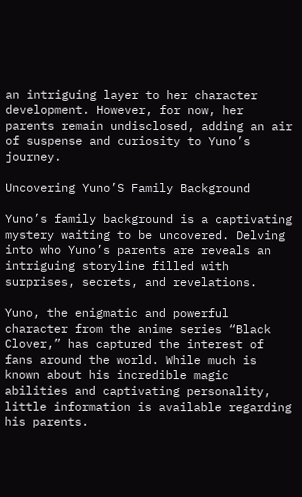an intriguing layer to her character development. However, for now, her parents remain undisclosed, adding an air of suspense and curiosity to Yuno’s journey.

Uncovering Yuno’S Family Background

Yuno’s family background is a captivating mystery waiting to be uncovered. Delving into who Yuno’s parents are reveals an intriguing storyline filled with surprises, secrets, and revelations.

Yuno, the enigmatic and powerful character from the anime series “Black Clover,” has captured the interest of fans around the world. While much is known about his incredible magic abilities and captivating personality, little information is available regarding his parents.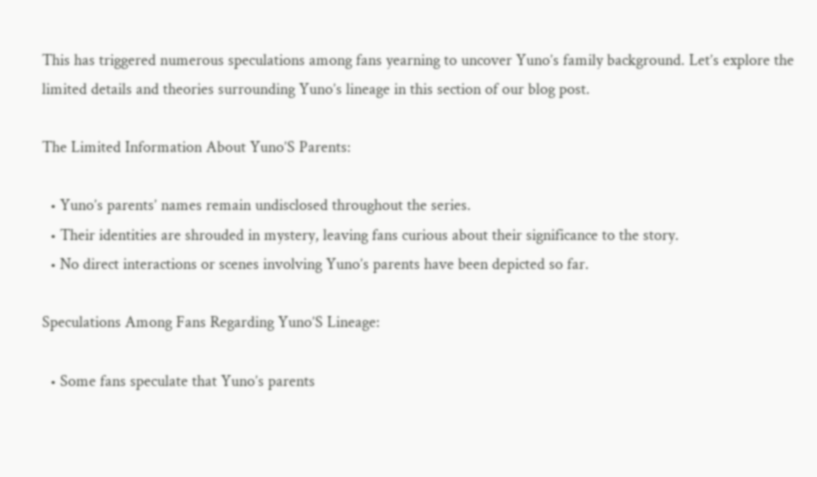This has triggered numerous speculations among fans yearning to uncover Yuno’s family background. Let’s explore the limited details and theories surrounding Yuno’s lineage in this section of our blog post.

The Limited Information About Yuno’S Parents:

  • Yuno’s parents’ names remain undisclosed throughout the series.
  • Their identities are shrouded in mystery, leaving fans curious about their significance to the story.
  • No direct interactions or scenes involving Yuno’s parents have been depicted so far.

Speculations Among Fans Regarding Yuno’S Lineage:

  • Some fans speculate that Yuno’s parents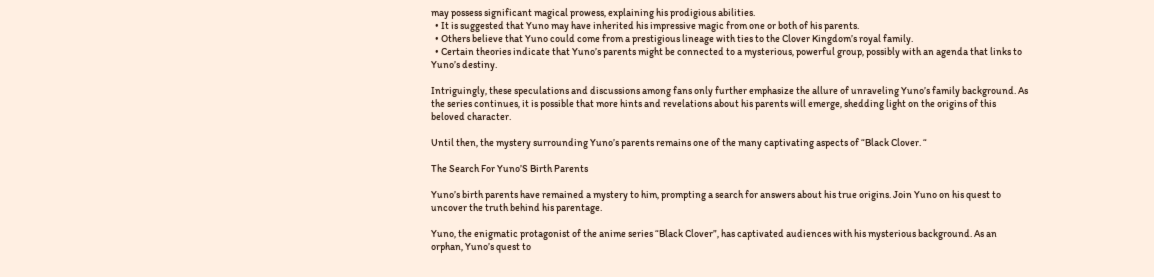may possess significant magical prowess, explaining his prodigious abilities.
  • It is suggested that Yuno may have inherited his impressive magic from one or both of his parents.
  • Others believe that Yuno could come from a prestigious lineage with ties to the Clover Kingdom’s royal family.
  • Certain theories indicate that Yuno’s parents might be connected to a mysterious, powerful group, possibly with an agenda that links to Yuno’s destiny.

Intriguingly, these speculations and discussions among fans only further emphasize the allure of unraveling Yuno’s family background. As the series continues, it is possible that more hints and revelations about his parents will emerge, shedding light on the origins of this beloved character.

Until then, the mystery surrounding Yuno’s parents remains one of the many captivating aspects of “Black Clover. “

The Search For Yuno’S Birth Parents

Yuno’s birth parents have remained a mystery to him, prompting a search for answers about his true origins. Join Yuno on his quest to uncover the truth behind his parentage.

Yuno, the enigmatic protagonist of the anime series “Black Clover”, has captivated audiences with his mysterious background. As an orphan, Yuno’s quest to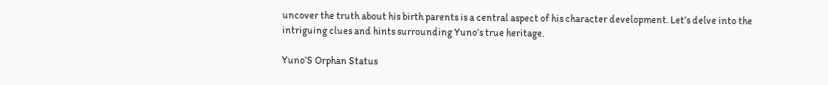uncover the truth about his birth parents is a central aspect of his character development. Let’s delve into the intriguing clues and hints surrounding Yuno’s true heritage.

Yuno’S Orphan Status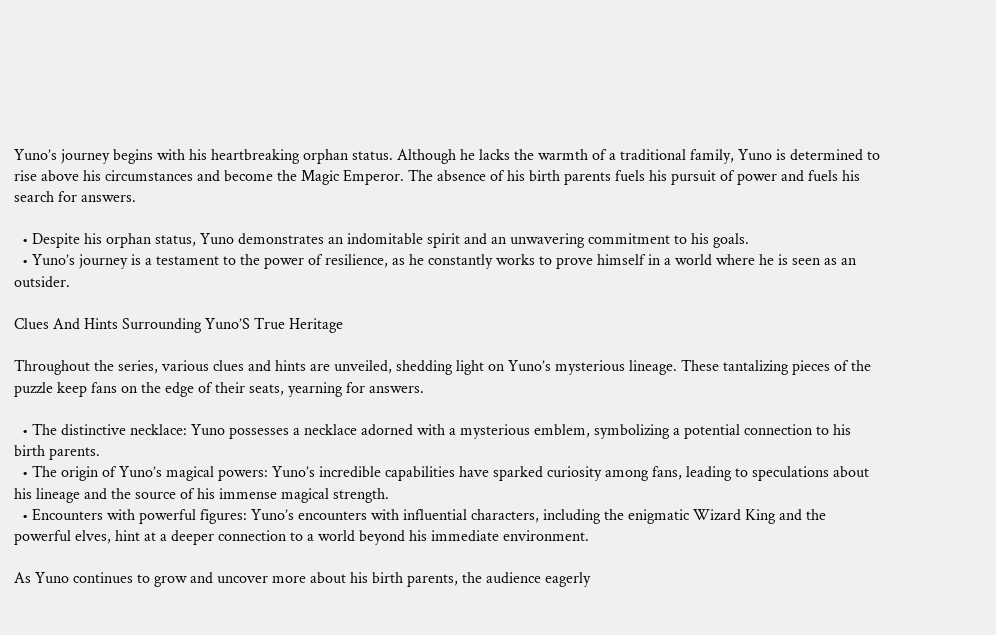Yuno’s journey begins with his heartbreaking orphan status. Although he lacks the warmth of a traditional family, Yuno is determined to rise above his circumstances and become the Magic Emperor. The absence of his birth parents fuels his pursuit of power and fuels his search for answers.

  • Despite his orphan status, Yuno demonstrates an indomitable spirit and an unwavering commitment to his goals.
  • Yuno’s journey is a testament to the power of resilience, as he constantly works to prove himself in a world where he is seen as an outsider.

Clues And Hints Surrounding Yuno’S True Heritage

Throughout the series, various clues and hints are unveiled, shedding light on Yuno’s mysterious lineage. These tantalizing pieces of the puzzle keep fans on the edge of their seats, yearning for answers.

  • The distinctive necklace: Yuno possesses a necklace adorned with a mysterious emblem, symbolizing a potential connection to his birth parents.
  • The origin of Yuno’s magical powers: Yuno’s incredible capabilities have sparked curiosity among fans, leading to speculations about his lineage and the source of his immense magical strength.
  • Encounters with powerful figures: Yuno’s encounters with influential characters, including the enigmatic Wizard King and the powerful elves, hint at a deeper connection to a world beyond his immediate environment.

As Yuno continues to grow and uncover more about his birth parents, the audience eagerly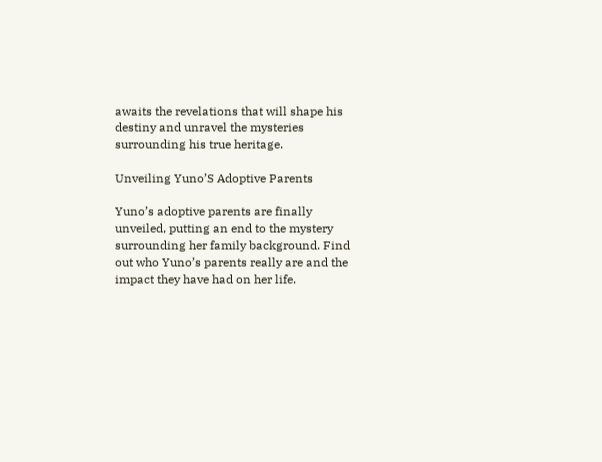awaits the revelations that will shape his destiny and unravel the mysteries surrounding his true heritage.

Unveiling Yuno’S Adoptive Parents

Yuno’s adoptive parents are finally unveiled, putting an end to the mystery surrounding her family background. Find out who Yuno’s parents really are and the impact they have had on her life.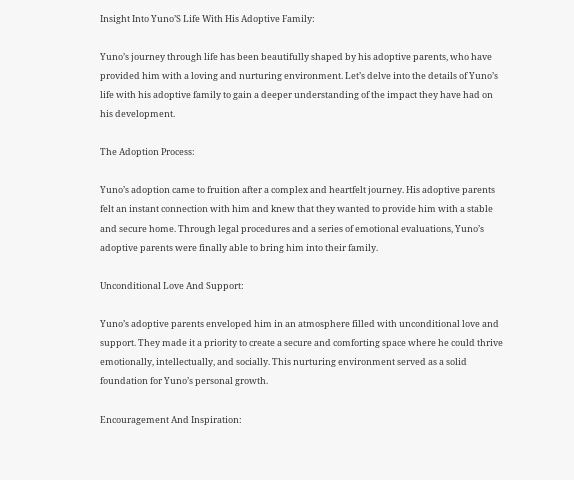Insight Into Yuno’S Life With His Adoptive Family:

Yuno’s journey through life has been beautifully shaped by his adoptive parents, who have provided him with a loving and nurturing environment. Let’s delve into the details of Yuno’s life with his adoptive family to gain a deeper understanding of the impact they have had on his development.

The Adoption Process:

Yuno’s adoption came to fruition after a complex and heartfelt journey. His adoptive parents felt an instant connection with him and knew that they wanted to provide him with a stable and secure home. Through legal procedures and a series of emotional evaluations, Yuno’s adoptive parents were finally able to bring him into their family.

Unconditional Love And Support:

Yuno’s adoptive parents enveloped him in an atmosphere filled with unconditional love and support. They made it a priority to create a secure and comforting space where he could thrive emotionally, intellectually, and socially. This nurturing environment served as a solid foundation for Yuno’s personal growth.

Encouragement And Inspiration: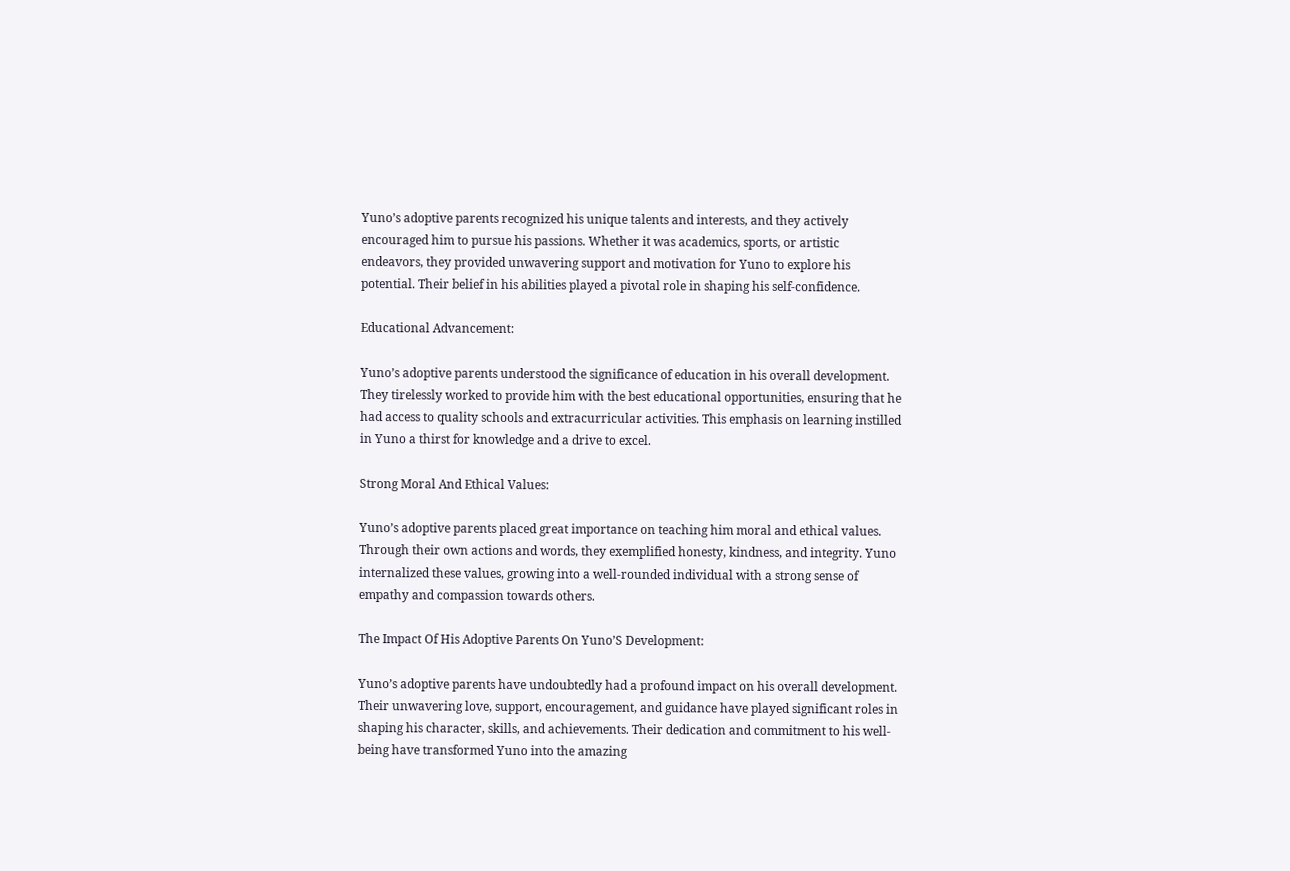Yuno’s adoptive parents recognized his unique talents and interests, and they actively encouraged him to pursue his passions. Whether it was academics, sports, or artistic endeavors, they provided unwavering support and motivation for Yuno to explore his potential. Their belief in his abilities played a pivotal role in shaping his self-confidence.

Educational Advancement:

Yuno’s adoptive parents understood the significance of education in his overall development. They tirelessly worked to provide him with the best educational opportunities, ensuring that he had access to quality schools and extracurricular activities. This emphasis on learning instilled in Yuno a thirst for knowledge and a drive to excel.

Strong Moral And Ethical Values:

Yuno’s adoptive parents placed great importance on teaching him moral and ethical values. Through their own actions and words, they exemplified honesty, kindness, and integrity. Yuno internalized these values, growing into a well-rounded individual with a strong sense of empathy and compassion towards others.

The Impact Of His Adoptive Parents On Yuno’S Development:

Yuno’s adoptive parents have undoubtedly had a profound impact on his overall development. Their unwavering love, support, encouragement, and guidance have played significant roles in shaping his character, skills, and achievements. Their dedication and commitment to his well-being have transformed Yuno into the amazing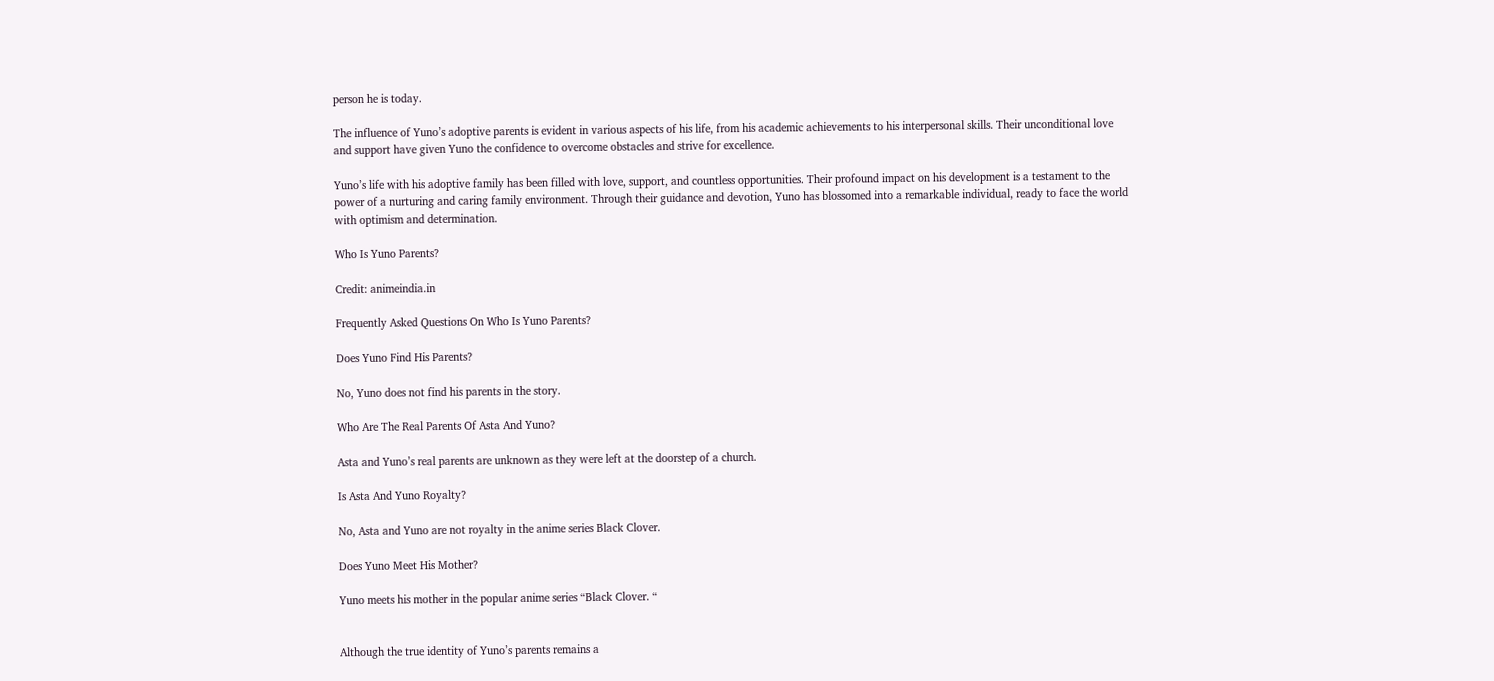person he is today.

The influence of Yuno’s adoptive parents is evident in various aspects of his life, from his academic achievements to his interpersonal skills. Their unconditional love and support have given Yuno the confidence to overcome obstacles and strive for excellence.

Yuno’s life with his adoptive family has been filled with love, support, and countless opportunities. Their profound impact on his development is a testament to the power of a nurturing and caring family environment. Through their guidance and devotion, Yuno has blossomed into a remarkable individual, ready to face the world with optimism and determination.

Who Is Yuno Parents?

Credit: animeindia.in

Frequently Asked Questions On Who Is Yuno Parents?

Does Yuno Find His Parents?

No, Yuno does not find his parents in the story.

Who Are The Real Parents Of Asta And Yuno?

Asta and Yuno’s real parents are unknown as they were left at the doorstep of a church.

Is Asta And Yuno Royalty?

No, Asta and Yuno are not royalty in the anime series Black Clover.

Does Yuno Meet His Mother?

Yuno meets his mother in the popular anime series “Black Clover. “


Although the true identity of Yuno’s parents remains a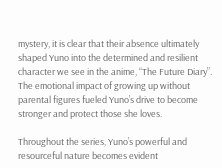mystery, it is clear that their absence ultimately shaped Yuno into the determined and resilient character we see in the anime, “The Future Diary”. The emotional impact of growing up without parental figures fueled Yuno’s drive to become stronger and protect those she loves.

Throughout the series, Yuno’s powerful and resourceful nature becomes evident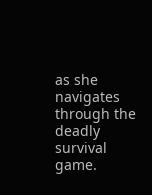as she navigates through the deadly survival game.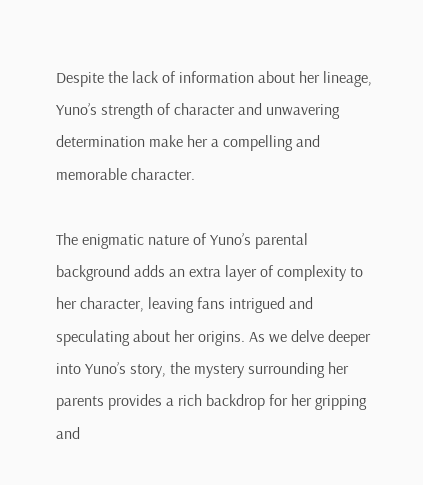Despite the lack of information about her lineage, Yuno’s strength of character and unwavering determination make her a compelling and memorable character.

The enigmatic nature of Yuno’s parental background adds an extra layer of complexity to her character, leaving fans intrigued and speculating about her origins. As we delve deeper into Yuno’s story, the mystery surrounding her parents provides a rich backdrop for her gripping and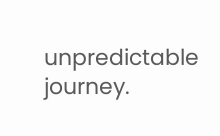unpredictable journey.